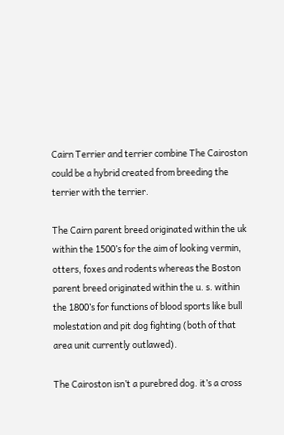Cairn Terrier and terrier combine The Cairoston could be a hybrid created from breeding the terrier with the terrier.

The Cairn parent breed originated within the uk within the 1500’s for the aim of looking vermin, otters, foxes and rodents whereas the Boston parent breed originated within the u. s. within the 1800’s for functions of blood sports like bull molestation and pit dog fighting (both of that area unit currently outlawed).

The Cairoston isn’t a purebred dog. it’s a cross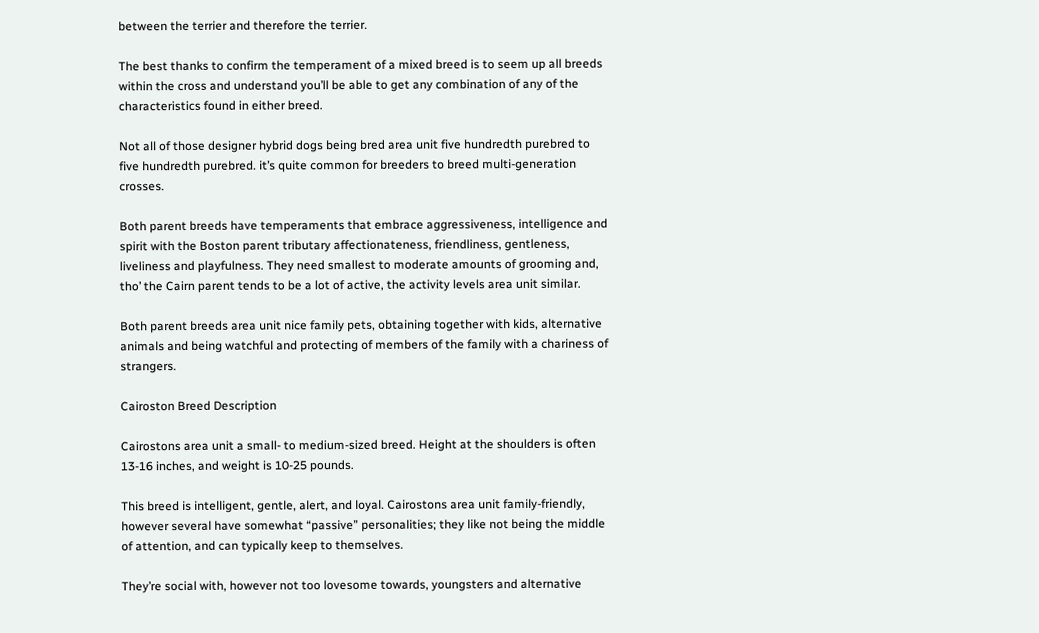between the terrier and therefore the terrier.

The best thanks to confirm the temperament of a mixed breed is to seem up all breeds within the cross and understand you’ll be able to get any combination of any of the characteristics found in either breed.

Not all of those designer hybrid dogs being bred area unit five hundredth purebred to five hundredth purebred. it’s quite common for breeders to breed multi-generation crosses.

Both parent breeds have temperaments that embrace aggressiveness, intelligence and spirit with the Boston parent tributary affectionateness, friendliness, gentleness, liveliness and playfulness. They need smallest to moderate amounts of grooming and, tho’ the Cairn parent tends to be a lot of active, the activity levels area unit similar.

Both parent breeds area unit nice family pets, obtaining together with kids, alternative animals and being watchful and protecting of members of the family with a chariness of strangers.

Cairoston Breed Description

Cairostons area unit a small- to medium-sized breed. Height at the shoulders is often 13-16 inches, and weight is 10-25 pounds.

This breed is intelligent, gentle, alert, and loyal. Cairostons area unit family-friendly, however several have somewhat “passive” personalities; they like not being the middle of attention, and can typically keep to themselves.

They’re social with, however not too lovesome towards, youngsters and alternative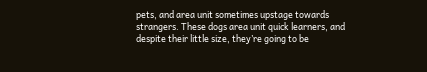pets, and area unit sometimes upstage towards strangers. These dogs area unit quick learners, and despite their little size, they’re going to be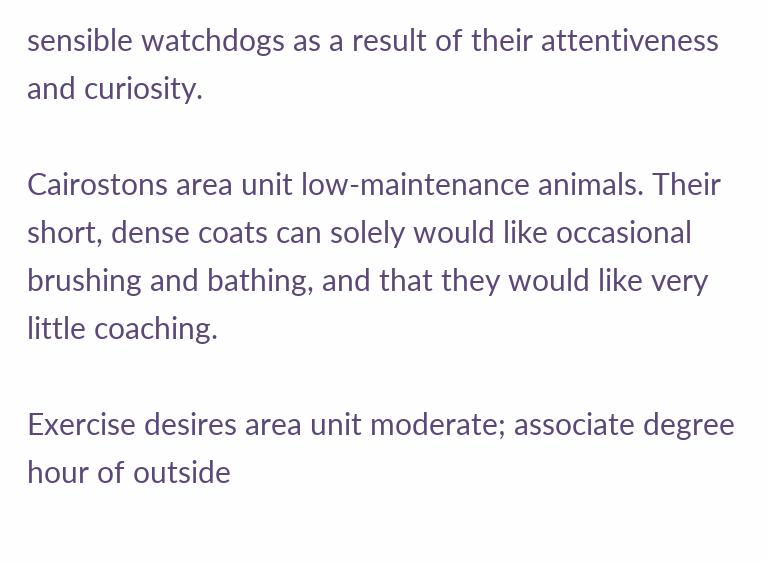sensible watchdogs as a result of their attentiveness and curiosity.

Cairostons area unit low-maintenance animals. Their short, dense coats can solely would like occasional brushing and bathing, and that they would like very little coaching.

Exercise desires area unit moderate; associate degree hour of outside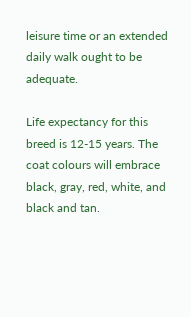leisure time or an extended daily walk ought to be adequate.

Life expectancy for this breed is 12-15 years. The coat colours will embrace black, gray, red, white, and black and tan.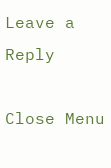Leave a Reply

Close Menu